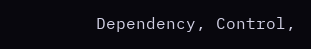Dependency, Control,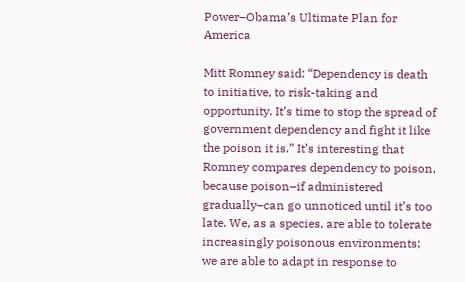Power–Obama’s Ultimate Plan for America

Mitt Romney said: “Dependency is death to initiative, to risk-taking and opportunity. It’s time to stop the spread of government dependency and fight it like the poison it is.” It’s interesting that Romney compares dependency to poison, because poison–if administered gradually–can go unnoticed until it’s too late. We, as a species, are able to tolerate increasingly poisonous environments; we are able to adapt in response to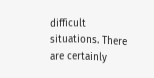difficult situations. There are certainly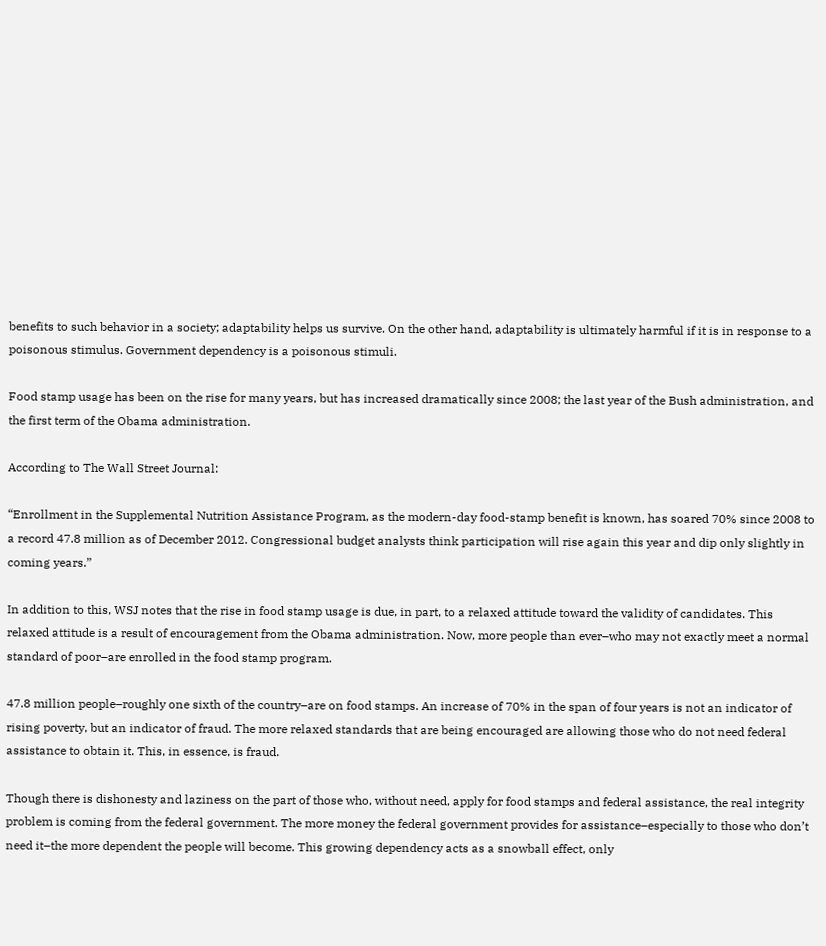benefits to such behavior in a society; adaptability helps us survive. On the other hand, adaptability is ultimately harmful if it is in response to a poisonous stimulus. Government dependency is a poisonous stimuli.

Food stamp usage has been on the rise for many years, but has increased dramatically since 2008; the last year of the Bush administration, and the first term of the Obama administration.

According to The Wall Street Journal:

“Enrollment in the Supplemental Nutrition Assistance Program, as the modern-day food-stamp benefit is known, has soared 70% since 2008 to a record 47.8 million as of December 2012. Congressional budget analysts think participation will rise again this year and dip only slightly in coming years.”

In addition to this, WSJ notes that the rise in food stamp usage is due, in part, to a relaxed attitude toward the validity of candidates. This relaxed attitude is a result of encouragement from the Obama administration. Now, more people than ever–who may not exactly meet a normal standard of poor–are enrolled in the food stamp program.

47.8 million people–roughly one sixth of the country–are on food stamps. An increase of 70% in the span of four years is not an indicator of rising poverty, but an indicator of fraud. The more relaxed standards that are being encouraged are allowing those who do not need federal assistance to obtain it. This, in essence, is fraud.

Though there is dishonesty and laziness on the part of those who, without need, apply for food stamps and federal assistance, the real integrity problem is coming from the federal government. The more money the federal government provides for assistance–especially to those who don’t need it–the more dependent the people will become. This growing dependency acts as a snowball effect, only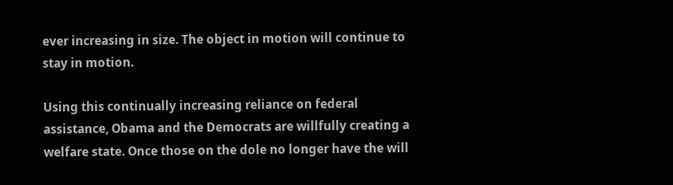ever increasing in size. The object in motion will continue to stay in motion.

Using this continually increasing reliance on federal assistance, Obama and the Democrats are willfully creating a welfare state. Once those on the dole no longer have the will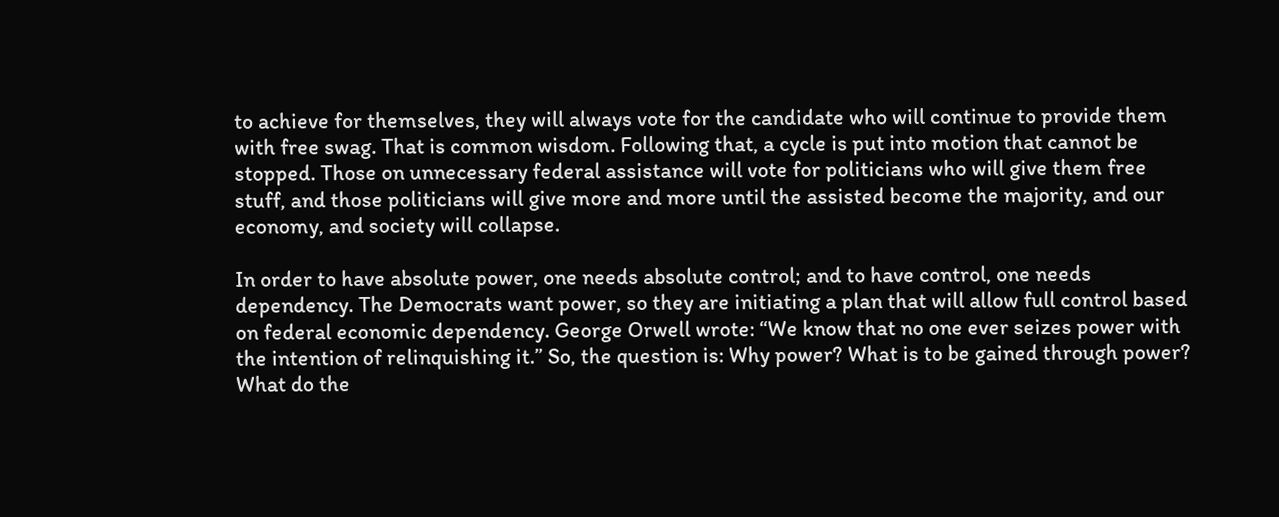to achieve for themselves, they will always vote for the candidate who will continue to provide them with free swag. That is common wisdom. Following that, a cycle is put into motion that cannot be stopped. Those on unnecessary federal assistance will vote for politicians who will give them free stuff, and those politicians will give more and more until the assisted become the majority, and our economy, and society will collapse.

In order to have absolute power, one needs absolute control; and to have control, one needs dependency. The Democrats want power, so they are initiating a plan that will allow full control based on federal economic dependency. George Orwell wrote: “We know that no one ever seizes power with the intention of relinquishing it.” So, the question is: Why power? What is to be gained through power? What do the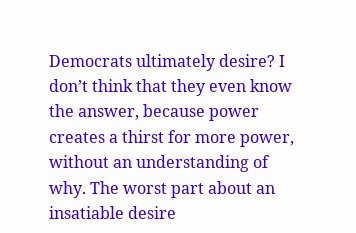Democrats ultimately desire? I don’t think that they even know the answer, because power creates a thirst for more power, without an understanding of why. The worst part about an insatiable desire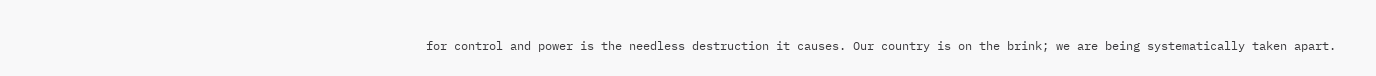for control and power is the needless destruction it causes. Our country is on the brink; we are being systematically taken apart.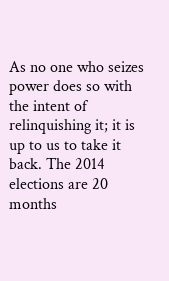As no one who seizes power does so with the intent of relinquishing it; it is up to us to take it back. The 2014 elections are 20 months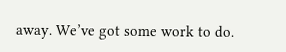away. We’ve got some work to do.